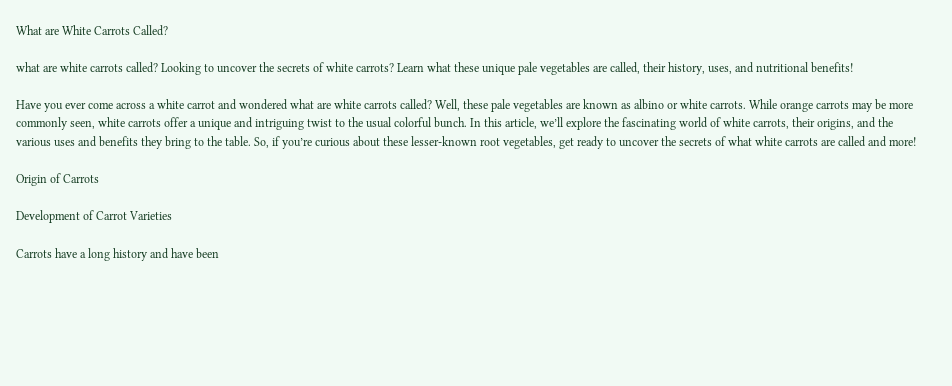What are White Carrots Called?

what are white carrots called? Looking to uncover the secrets of white carrots? Learn what these unique pale vegetables are called, their history, uses, and nutritional benefits!

Have you ever come across a white carrot and wondered what are white carrots called? Well, these pale vegetables are known as albino or white carrots. While orange carrots may be more commonly seen, white carrots offer a unique and intriguing twist to the usual colorful bunch. In this article, we’ll explore the fascinating world of white carrots, their origins, and the various uses and benefits they bring to the table. So, if you’re curious about these lesser-known root vegetables, get ready to uncover the secrets of what white carrots are called and more!

Origin of Carrots

Development of Carrot Varieties

Carrots have a long history and have been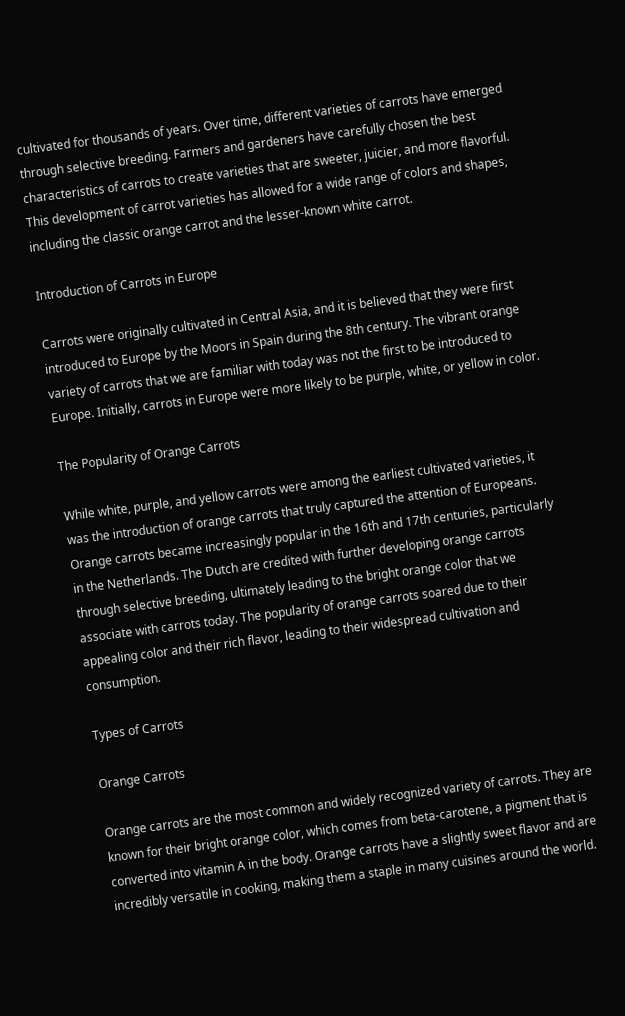cultivated for thousands of years. Over time, different varieties of carrots have emerged through selective breeding. Farmers and gardeners have carefully chosen the best characteristics of carrots to create varieties that are sweeter, juicier, and more flavorful. This development of carrot varieties has allowed for a wide range of colors and shapes, including the classic orange carrot and the lesser-known white carrot.

Introduction of Carrots in Europe

Carrots were originally cultivated in Central Asia, and it is believed that they were first introduced to Europe by the Moors in Spain during the 8th century. The vibrant orange variety of carrots that we are familiar with today was not the first to be introduced to Europe. Initially, carrots in Europe were more likely to be purple, white, or yellow in color.

The Popularity of Orange Carrots

While white, purple, and yellow carrots were among the earliest cultivated varieties, it was the introduction of orange carrots that truly captured the attention of Europeans. Orange carrots became increasingly popular in the 16th and 17th centuries, particularly in the Netherlands. The Dutch are credited with further developing orange carrots through selective breeding, ultimately leading to the bright orange color that we associate with carrots today. The popularity of orange carrots soared due to their appealing color and their rich flavor, leading to their widespread cultivation and consumption.

Types of Carrots

Orange Carrots

Orange carrots are the most common and widely recognized variety of carrots. They are known for their bright orange color, which comes from beta-carotene, a pigment that is converted into vitamin A in the body. Orange carrots have a slightly sweet flavor and are incredibly versatile in cooking, making them a staple in many cuisines around the world.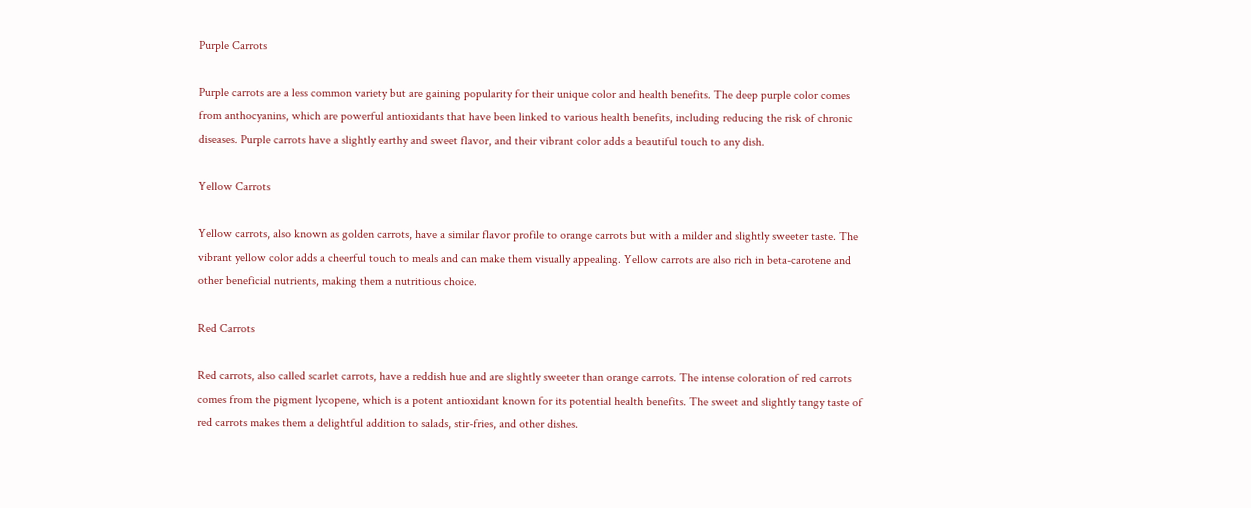Purple Carrots

Purple carrots are a less common variety but are gaining popularity for their unique color and health benefits. The deep purple color comes from anthocyanins, which are powerful antioxidants that have been linked to various health benefits, including reducing the risk of chronic diseases. Purple carrots have a slightly earthy and sweet flavor, and their vibrant color adds a beautiful touch to any dish.

Yellow Carrots

Yellow carrots, also known as golden carrots, have a similar flavor profile to orange carrots but with a milder and slightly sweeter taste. The vibrant yellow color adds a cheerful touch to meals and can make them visually appealing. Yellow carrots are also rich in beta-carotene and other beneficial nutrients, making them a nutritious choice.

Red Carrots

Red carrots, also called scarlet carrots, have a reddish hue and are slightly sweeter than orange carrots. The intense coloration of red carrots comes from the pigment lycopene, which is a potent antioxidant known for its potential health benefits. The sweet and slightly tangy taste of red carrots makes them a delightful addition to salads, stir-fries, and other dishes.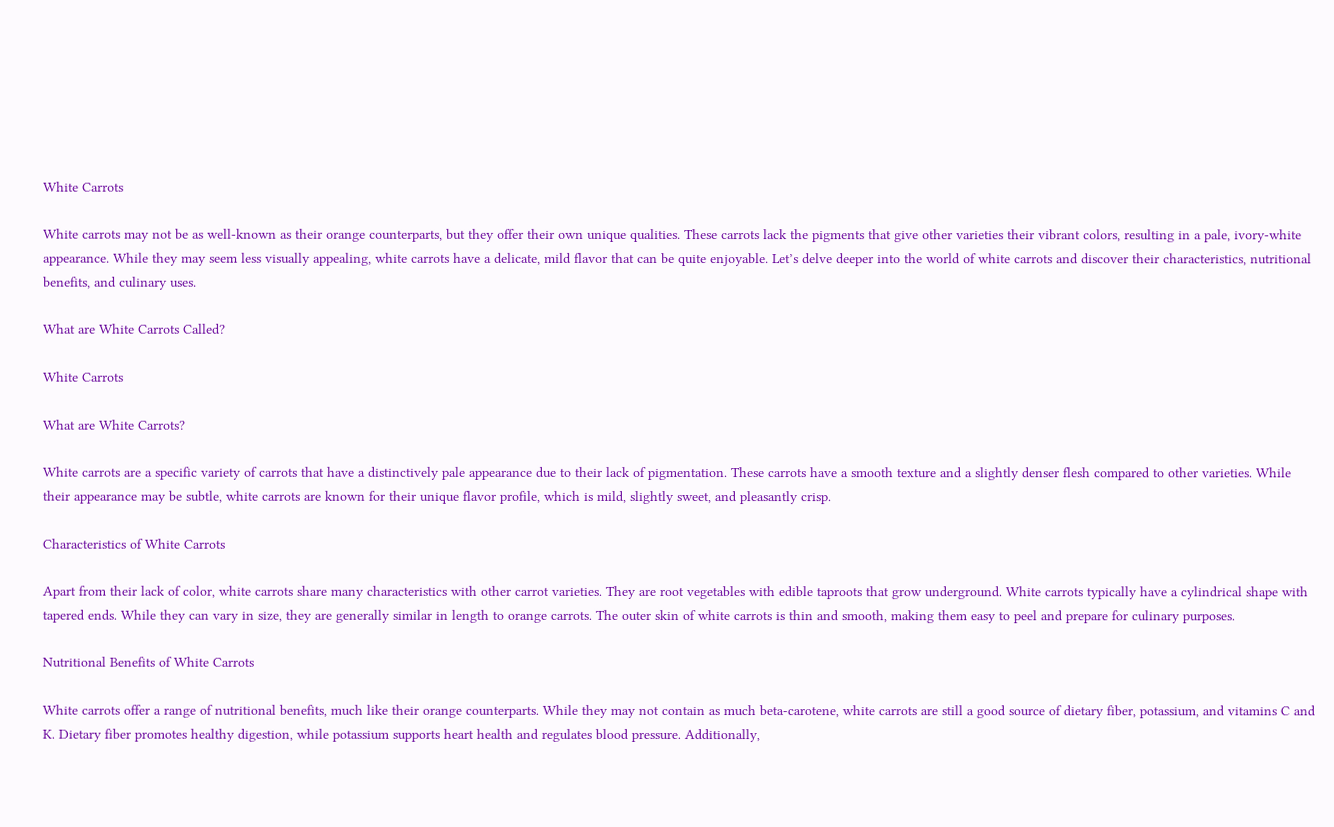White Carrots

White carrots may not be as well-known as their orange counterparts, but they offer their own unique qualities. These carrots lack the pigments that give other varieties their vibrant colors, resulting in a pale, ivory-white appearance. While they may seem less visually appealing, white carrots have a delicate, mild flavor that can be quite enjoyable. Let’s delve deeper into the world of white carrots and discover their characteristics, nutritional benefits, and culinary uses.

What are White Carrots Called?

White Carrots

What are White Carrots?

White carrots are a specific variety of carrots that have a distinctively pale appearance due to their lack of pigmentation. These carrots have a smooth texture and a slightly denser flesh compared to other varieties. While their appearance may be subtle, white carrots are known for their unique flavor profile, which is mild, slightly sweet, and pleasantly crisp.

Characteristics of White Carrots

Apart from their lack of color, white carrots share many characteristics with other carrot varieties. They are root vegetables with edible taproots that grow underground. White carrots typically have a cylindrical shape with tapered ends. While they can vary in size, they are generally similar in length to orange carrots. The outer skin of white carrots is thin and smooth, making them easy to peel and prepare for culinary purposes.

Nutritional Benefits of White Carrots

White carrots offer a range of nutritional benefits, much like their orange counterparts. While they may not contain as much beta-carotene, white carrots are still a good source of dietary fiber, potassium, and vitamins C and K. Dietary fiber promotes healthy digestion, while potassium supports heart health and regulates blood pressure. Additionally,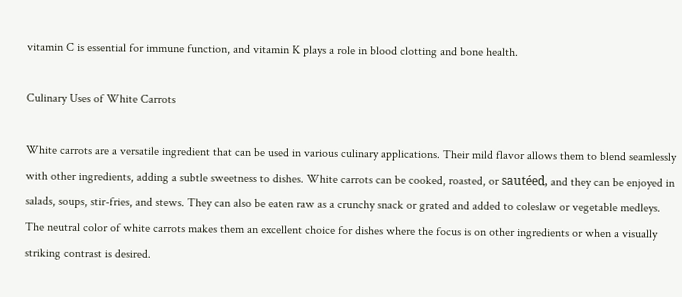vitamin C is essential for immune function, and vitamin K plays a role in blood clotting and bone health.

Culinary Uses of White Carrots

White carrots are a versatile ingredient that can be used in various culinary applications. Their mild flavor allows them to blend seamlessly with other ingredients, adding a subtle sweetness to dishes. White carrots can be cooked, roasted, or sautéed, and they can be enjoyed in salads, soups, stir-fries, and stews. They can also be eaten raw as a crunchy snack or grated and added to coleslaw or vegetable medleys. The neutral color of white carrots makes them an excellent choice for dishes where the focus is on other ingredients or when a visually striking contrast is desired.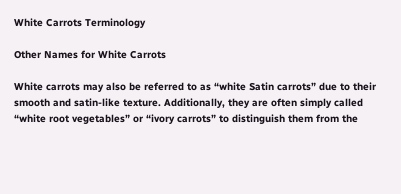White Carrots Terminology

Other Names for White Carrots

White carrots may also be referred to as “white Satin carrots” due to their smooth and satin-like texture. Additionally, they are often simply called “white root vegetables” or “ivory carrots” to distinguish them from the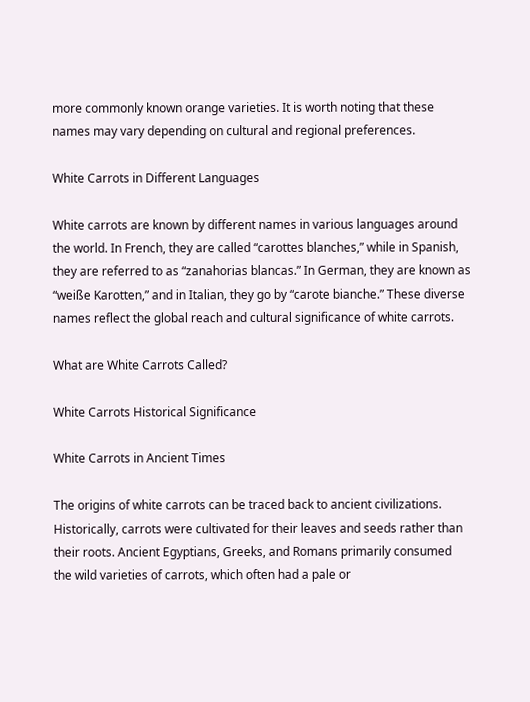more commonly known orange varieties. It is worth noting that these names may vary depending on cultural and regional preferences.

White Carrots in Different Languages

White carrots are known by different names in various languages around the world. In French, they are called “carottes blanches,” while in Spanish, they are referred to as “zanahorias blancas.” In German, they are known as “weiße Karotten,” and in Italian, they go by “carote bianche.” These diverse names reflect the global reach and cultural significance of white carrots.

What are White Carrots Called?

White Carrots Historical Significance

White Carrots in Ancient Times

The origins of white carrots can be traced back to ancient civilizations. Historically, carrots were cultivated for their leaves and seeds rather than their roots. Ancient Egyptians, Greeks, and Romans primarily consumed the wild varieties of carrots, which often had a pale or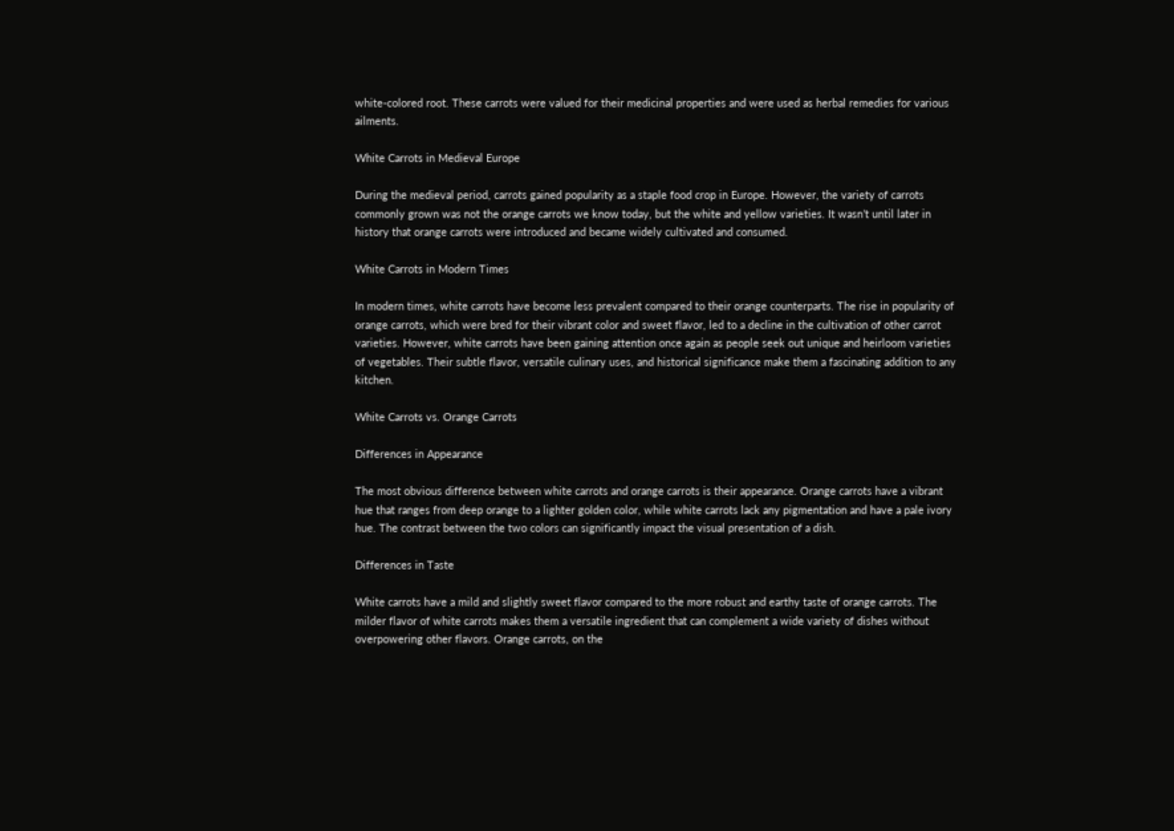white-colored root. These carrots were valued for their medicinal properties and were used as herbal remedies for various ailments.

White Carrots in Medieval Europe

During the medieval period, carrots gained popularity as a staple food crop in Europe. However, the variety of carrots commonly grown was not the orange carrots we know today, but the white and yellow varieties. It wasn’t until later in history that orange carrots were introduced and became widely cultivated and consumed.

White Carrots in Modern Times

In modern times, white carrots have become less prevalent compared to their orange counterparts. The rise in popularity of orange carrots, which were bred for their vibrant color and sweet flavor, led to a decline in the cultivation of other carrot varieties. However, white carrots have been gaining attention once again as people seek out unique and heirloom varieties of vegetables. Their subtle flavor, versatile culinary uses, and historical significance make them a fascinating addition to any kitchen.

White Carrots vs. Orange Carrots

Differences in Appearance

The most obvious difference between white carrots and orange carrots is their appearance. Orange carrots have a vibrant hue that ranges from deep orange to a lighter golden color, while white carrots lack any pigmentation and have a pale ivory hue. The contrast between the two colors can significantly impact the visual presentation of a dish.

Differences in Taste

White carrots have a mild and slightly sweet flavor compared to the more robust and earthy taste of orange carrots. The milder flavor of white carrots makes them a versatile ingredient that can complement a wide variety of dishes without overpowering other flavors. Orange carrots, on the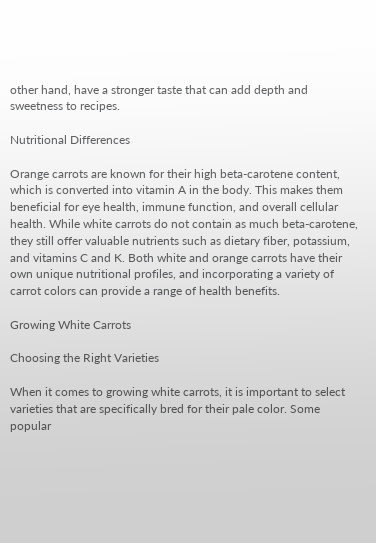other hand, have a stronger taste that can add depth and sweetness to recipes.

Nutritional Differences

Orange carrots are known for their high beta-carotene content, which is converted into vitamin A in the body. This makes them beneficial for eye health, immune function, and overall cellular health. While white carrots do not contain as much beta-carotene, they still offer valuable nutrients such as dietary fiber, potassium, and vitamins C and K. Both white and orange carrots have their own unique nutritional profiles, and incorporating a variety of carrot colors can provide a range of health benefits.

Growing White Carrots

Choosing the Right Varieties

When it comes to growing white carrots, it is important to select varieties that are specifically bred for their pale color. Some popular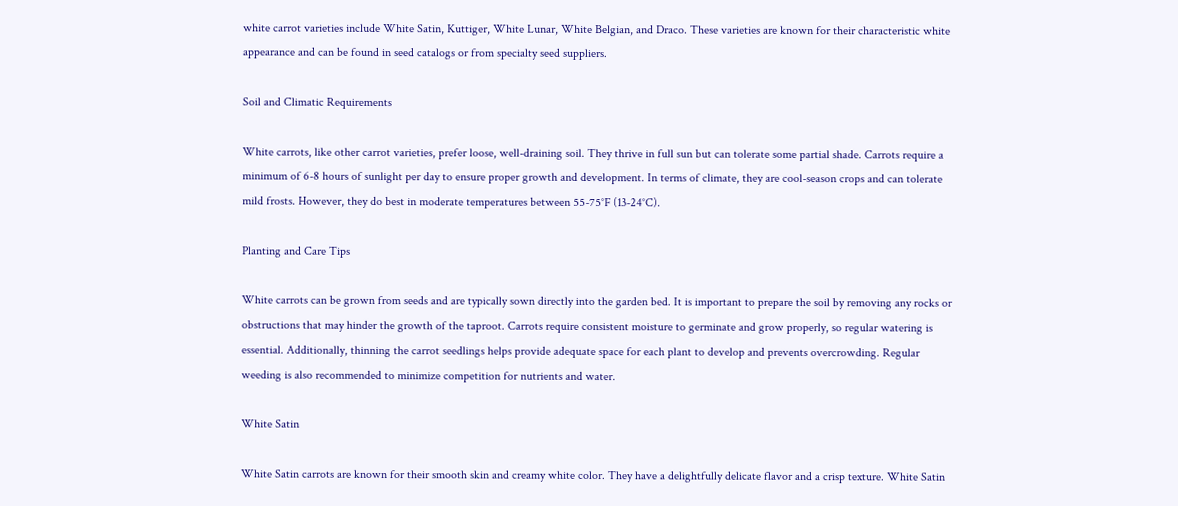white carrot varieties include White Satin, Kuttiger, White Lunar, White Belgian, and Draco. These varieties are known for their characteristic white appearance and can be found in seed catalogs or from specialty seed suppliers.

Soil and Climatic Requirements

White carrots, like other carrot varieties, prefer loose, well-draining soil. They thrive in full sun but can tolerate some partial shade. Carrots require a minimum of 6-8 hours of sunlight per day to ensure proper growth and development. In terms of climate, they are cool-season crops and can tolerate mild frosts. However, they do best in moderate temperatures between 55-75°F (13-24°C).

Planting and Care Tips

White carrots can be grown from seeds and are typically sown directly into the garden bed. It is important to prepare the soil by removing any rocks or obstructions that may hinder the growth of the taproot. Carrots require consistent moisture to germinate and grow properly, so regular watering is essential. Additionally, thinning the carrot seedlings helps provide adequate space for each plant to develop and prevents overcrowding. Regular weeding is also recommended to minimize competition for nutrients and water.

White Satin

White Satin carrots are known for their smooth skin and creamy white color. They have a delightfully delicate flavor and a crisp texture. White Satin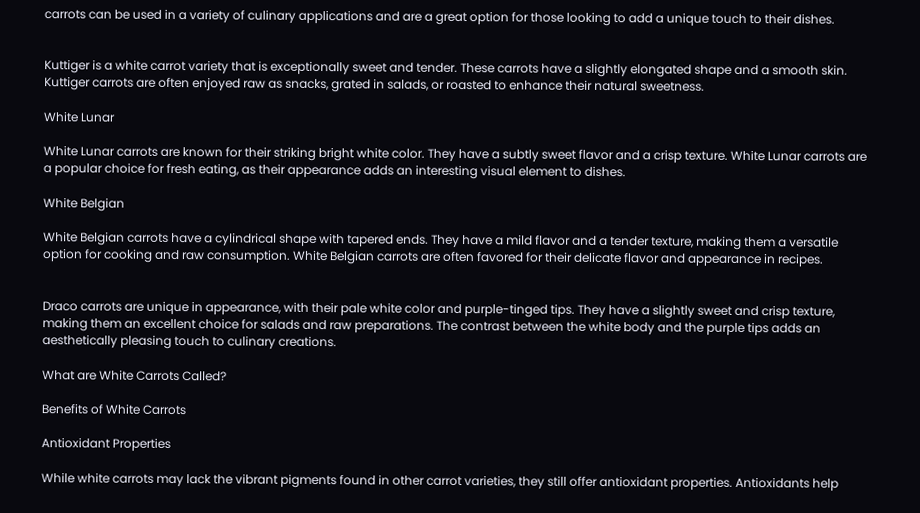carrots can be used in a variety of culinary applications and are a great option for those looking to add a unique touch to their dishes.


Kuttiger is a white carrot variety that is exceptionally sweet and tender. These carrots have a slightly elongated shape and a smooth skin. Kuttiger carrots are often enjoyed raw as snacks, grated in salads, or roasted to enhance their natural sweetness.

White Lunar

White Lunar carrots are known for their striking bright white color. They have a subtly sweet flavor and a crisp texture. White Lunar carrots are a popular choice for fresh eating, as their appearance adds an interesting visual element to dishes.

White Belgian

White Belgian carrots have a cylindrical shape with tapered ends. They have a mild flavor and a tender texture, making them a versatile option for cooking and raw consumption. White Belgian carrots are often favored for their delicate flavor and appearance in recipes.


Draco carrots are unique in appearance, with their pale white color and purple-tinged tips. They have a slightly sweet and crisp texture, making them an excellent choice for salads and raw preparations. The contrast between the white body and the purple tips adds an aesthetically pleasing touch to culinary creations.

What are White Carrots Called?

Benefits of White Carrots

Antioxidant Properties

While white carrots may lack the vibrant pigments found in other carrot varieties, they still offer antioxidant properties. Antioxidants help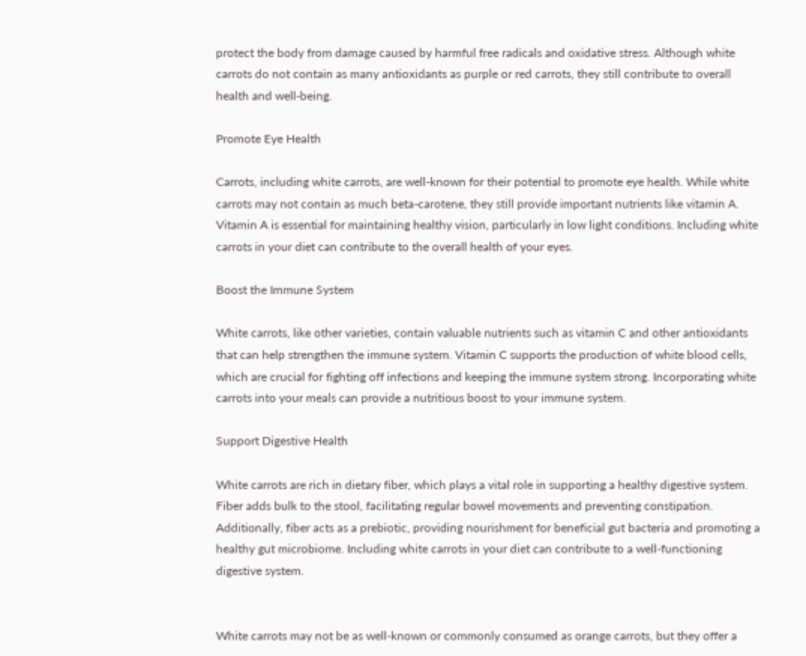protect the body from damage caused by harmful free radicals and oxidative stress. Although white carrots do not contain as many antioxidants as purple or red carrots, they still contribute to overall health and well-being.

Promote Eye Health

Carrots, including white carrots, are well-known for their potential to promote eye health. While white carrots may not contain as much beta-carotene, they still provide important nutrients like vitamin A. Vitamin A is essential for maintaining healthy vision, particularly in low light conditions. Including white carrots in your diet can contribute to the overall health of your eyes.

Boost the Immune System

White carrots, like other varieties, contain valuable nutrients such as vitamin C and other antioxidants that can help strengthen the immune system. Vitamin C supports the production of white blood cells, which are crucial for fighting off infections and keeping the immune system strong. Incorporating white carrots into your meals can provide a nutritious boost to your immune system.

Support Digestive Health

White carrots are rich in dietary fiber, which plays a vital role in supporting a healthy digestive system. Fiber adds bulk to the stool, facilitating regular bowel movements and preventing constipation. Additionally, fiber acts as a prebiotic, providing nourishment for beneficial gut bacteria and promoting a healthy gut microbiome. Including white carrots in your diet can contribute to a well-functioning digestive system.


White carrots may not be as well-known or commonly consumed as orange carrots, but they offer a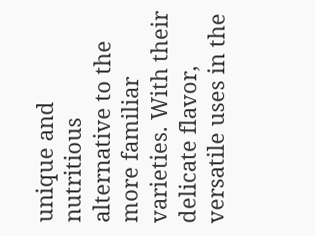unique and nutritious alternative to the more familiar varieties. With their delicate flavor, versatile uses in the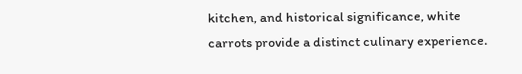kitchen, and historical significance, white carrots provide a distinct culinary experience.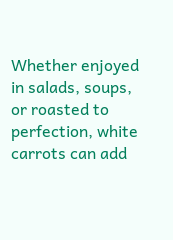Whether enjoyed in salads, soups, or roasted to perfection, white carrots can add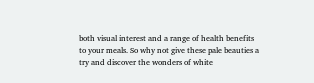both visual interest and a range of health benefits to your meals. So why not give these pale beauties a try and discover the wonders of white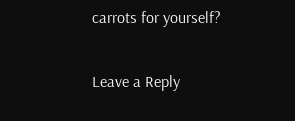carrots for yourself?

Leave a Reply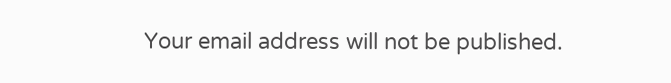Your email address will not be published.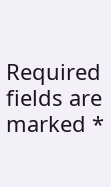Required fields are marked *